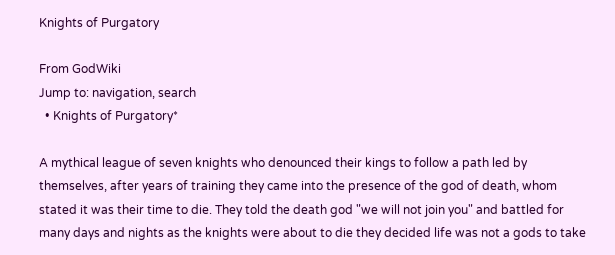Knights of Purgatory

From GodWiki
Jump to: navigation, search
  • Knights of Purgatory*

A mythical league of seven knights who denounced their kings to follow a path led by themselves, after years of training they came into the presence of the god of death, whom stated it was their time to die. They told the death god "we will not join you" and battled for many days and nights as the knights were about to die they decided life was not a gods to take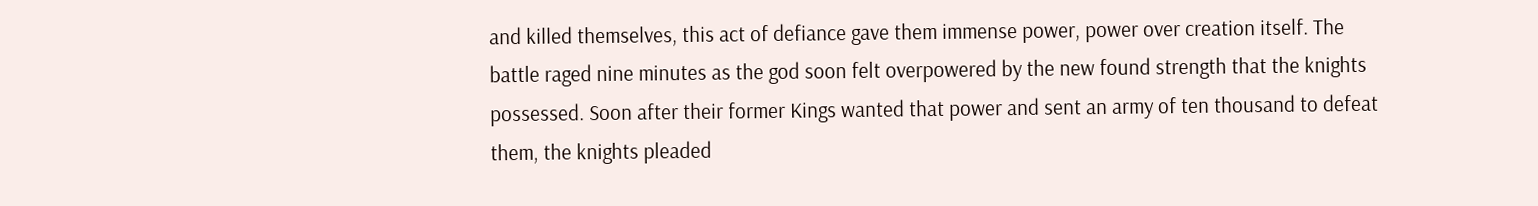and killed themselves, this act of defiance gave them immense power, power over creation itself. The battle raged nine minutes as the god soon felt overpowered by the new found strength that the knights possessed. Soon after their former Kings wanted that power and sent an army of ten thousand to defeat them, the knights pleaded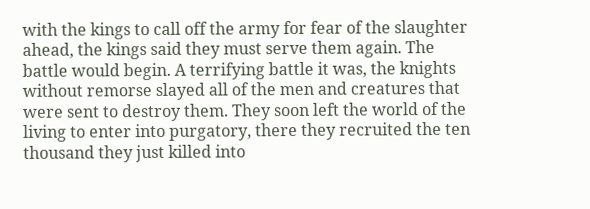with the kings to call off the army for fear of the slaughter ahead, the kings said they must serve them again. The battle would begin. A terrifying battle it was, the knights without remorse slayed all of the men and creatures that were sent to destroy them. They soon left the world of the living to enter into purgatory, there they recruited the ten thousand they just killed into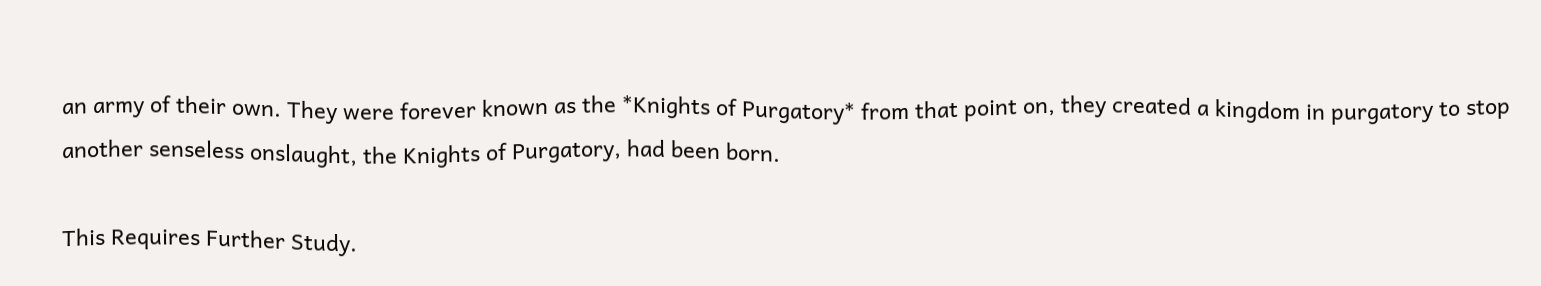an army of their own. They were forever known as the *Knights of Purgatory* from that point on, they created a kingdom in purgatory to stop another senseless onslaught, the Knights of Purgatory, had been born.

This Requires Further Study.